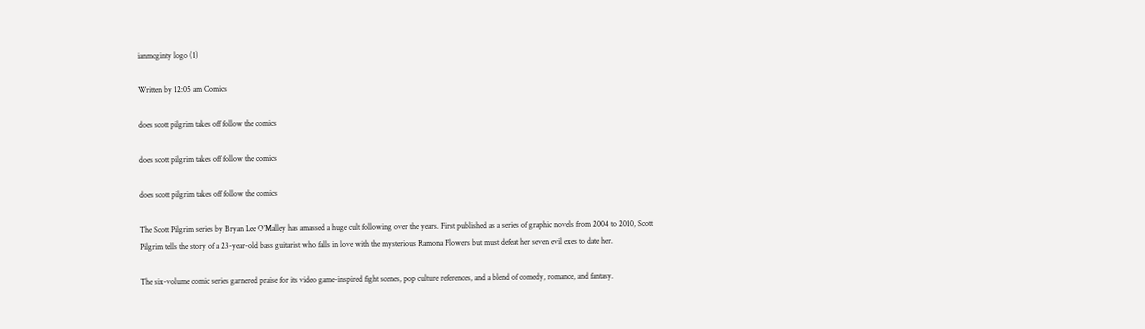ianmcginty logo (1)

Written by 12:05 am Comics

does scott pilgrim takes off follow the comics

does scott pilgrim takes off follow the comics

does scott pilgrim takes off follow the comics

The Scott Pilgrim series by Bryan Lee O’Malley has amassed a huge cult following over the years. First published as a series of graphic novels from 2004 to 2010, Scott Pilgrim tells the story of a 23-year-old bass guitarist who falls in love with the mysterious Ramona Flowers but must defeat her seven evil exes to date her.

The six-volume comic series garnered praise for its video game-inspired fight scenes, pop culture references, and a blend of comedy, romance, and fantasy.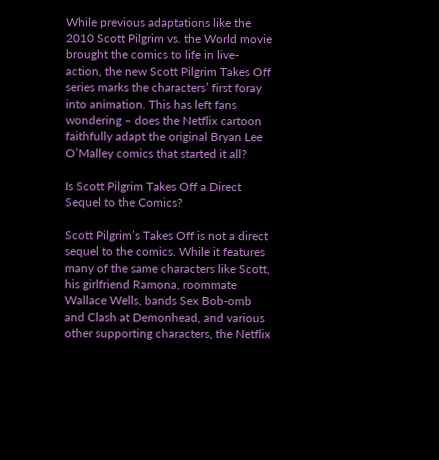While previous adaptations like the 2010 Scott Pilgrim vs. the World movie brought the comics to life in live-action, the new Scott Pilgrim Takes Off series marks the characters’ first foray into animation. This has left fans wondering – does the Netflix cartoon faithfully adapt the original Bryan Lee O’Malley comics that started it all?

Is Scott Pilgrim Takes Off a Direct Sequel to the Comics?

Scott Pilgrim’s Takes Off is not a direct sequel to the comics. While it features many of the same characters like Scott, his girlfriend Ramona, roommate Wallace Wells, bands Sex Bob-omb and Clash at Demonhead, and various other supporting characters, the Netflix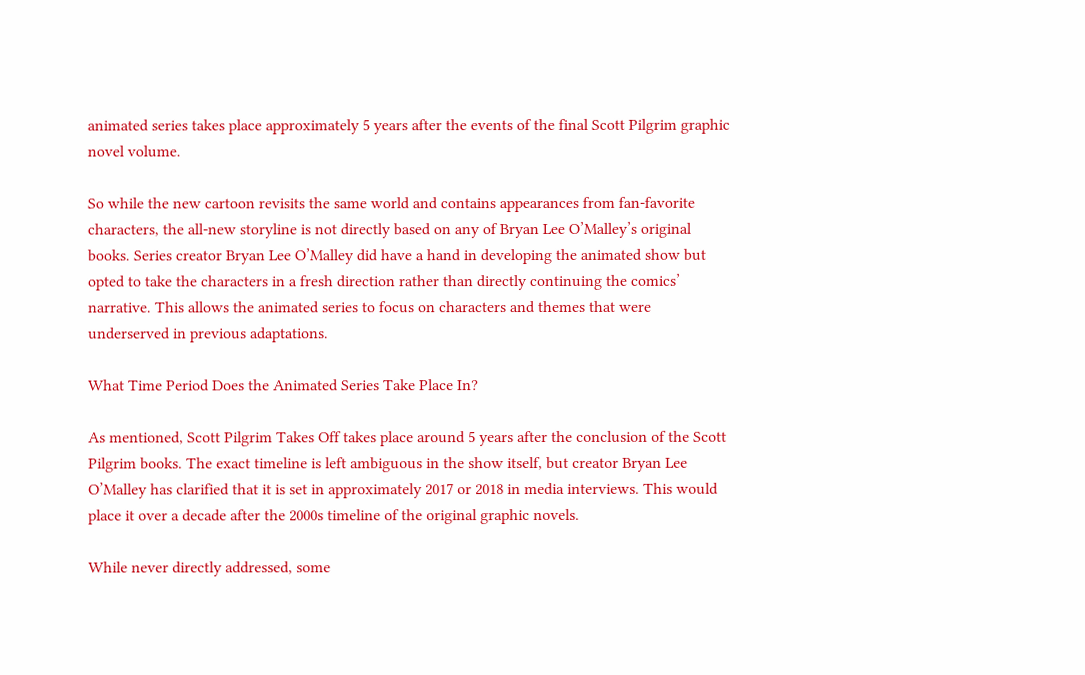animated series takes place approximately 5 years after the events of the final Scott Pilgrim graphic novel volume.

So while the new cartoon revisits the same world and contains appearances from fan-favorite characters, the all-new storyline is not directly based on any of Bryan Lee O’Malley’s original books. Series creator Bryan Lee O’Malley did have a hand in developing the animated show but opted to take the characters in a fresh direction rather than directly continuing the comics’ narrative. This allows the animated series to focus on characters and themes that were underserved in previous adaptations.

What Time Period Does the Animated Series Take Place In?

As mentioned, Scott Pilgrim Takes Off takes place around 5 years after the conclusion of the Scott Pilgrim books. The exact timeline is left ambiguous in the show itself, but creator Bryan Lee O’Malley has clarified that it is set in approximately 2017 or 2018 in media interviews. This would place it over a decade after the 2000s timeline of the original graphic novels.

While never directly addressed, some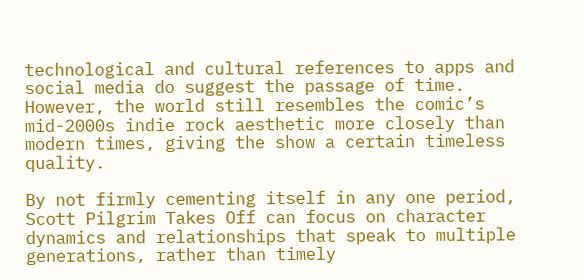technological and cultural references to apps and social media do suggest the passage of time. However, the world still resembles the comic’s mid-2000s indie rock aesthetic more closely than modern times, giving the show a certain timeless quality.

By not firmly cementing itself in any one period, Scott Pilgrim Takes Off can focus on character dynamics and relationships that speak to multiple generations, rather than timely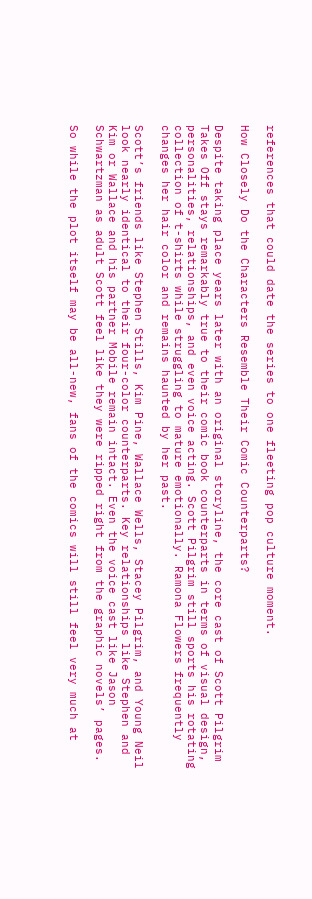references that could date the series to one fleeting pop culture moment.

How Closely Do the Characters Resemble Their Comic Counterparts?

Despite taking place years later with an original storyline, the core cast of Scott Pilgrim Takes Off stays remarkably true to their comic book counterparts in terms of visual design, personalities, relationships, and even voice acting. Scott Pilgrim still sports his rotating collection of t-shirts while struggling to mature emotionally. Ramona Flowers frequently changes her hair color and remains haunted by her past.

Scott’s friends like Stephen Stills, Kim Pine, Wallace Wells, Stacey Pilgrim, and Young Neil look nearly identical to their four-color counterparts. Key relationships like Stephen and Kim or Wallace and his partner Mobile remain intact. Even the voice cast like Jason Schwartzman as adult Scott feel like they were ripped right from the graphic novels’ pages.

So while the plot itself may be all-new, fans of the comics will still feel very much at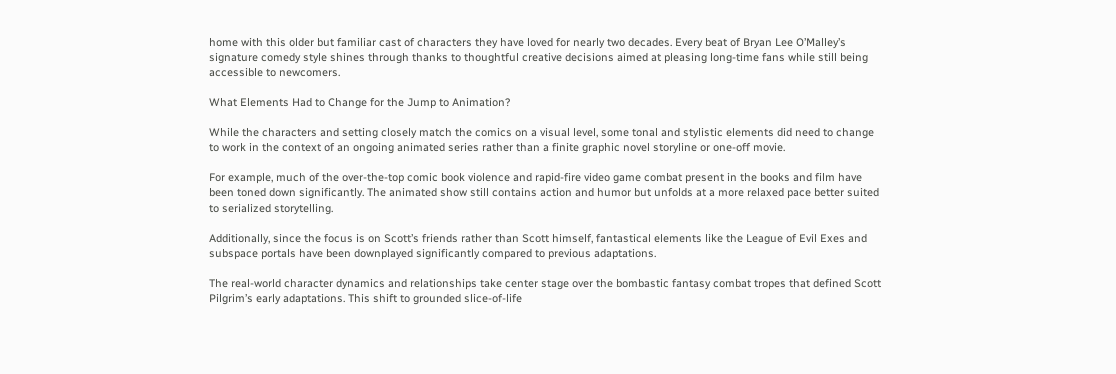home with this older but familiar cast of characters they have loved for nearly two decades. Every beat of Bryan Lee O’Malley’s signature comedy style shines through thanks to thoughtful creative decisions aimed at pleasing long-time fans while still being accessible to newcomers.

What Elements Had to Change for the Jump to Animation?

While the characters and setting closely match the comics on a visual level, some tonal and stylistic elements did need to change to work in the context of an ongoing animated series rather than a finite graphic novel storyline or one-off movie.

For example, much of the over-the-top comic book violence and rapid-fire video game combat present in the books and film have been toned down significantly. The animated show still contains action and humor but unfolds at a more relaxed pace better suited to serialized storytelling.

Additionally, since the focus is on Scott’s friends rather than Scott himself, fantastical elements like the League of Evil Exes and subspace portals have been downplayed significantly compared to previous adaptations.

The real-world character dynamics and relationships take center stage over the bombastic fantasy combat tropes that defined Scott Pilgrim’s early adaptations. This shift to grounded slice-of-life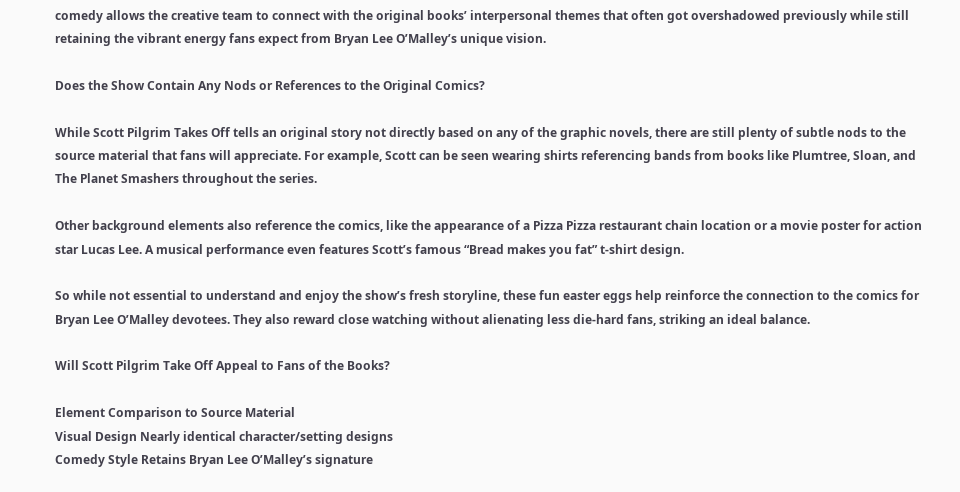comedy allows the creative team to connect with the original books’ interpersonal themes that often got overshadowed previously while still retaining the vibrant energy fans expect from Bryan Lee O’Malley’s unique vision.

Does the Show Contain Any Nods or References to the Original Comics?

While Scott Pilgrim Takes Off tells an original story not directly based on any of the graphic novels, there are still plenty of subtle nods to the source material that fans will appreciate. For example, Scott can be seen wearing shirts referencing bands from books like Plumtree, Sloan, and The Planet Smashers throughout the series.

Other background elements also reference the comics, like the appearance of a Pizza Pizza restaurant chain location or a movie poster for action star Lucas Lee. A musical performance even features Scott’s famous “Bread makes you fat” t-shirt design.

So while not essential to understand and enjoy the show’s fresh storyline, these fun easter eggs help reinforce the connection to the comics for Bryan Lee O’Malley devotees. They also reward close watching without alienating less die-hard fans, striking an ideal balance.

Will Scott Pilgrim Take Off Appeal to Fans of the Books?

Element Comparison to Source Material
Visual Design Nearly identical character/setting designs
Comedy Style Retains Bryan Lee O’Malley’s signature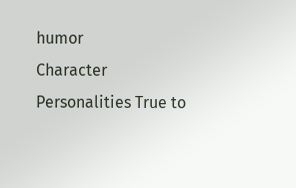humor
Character Personalities True to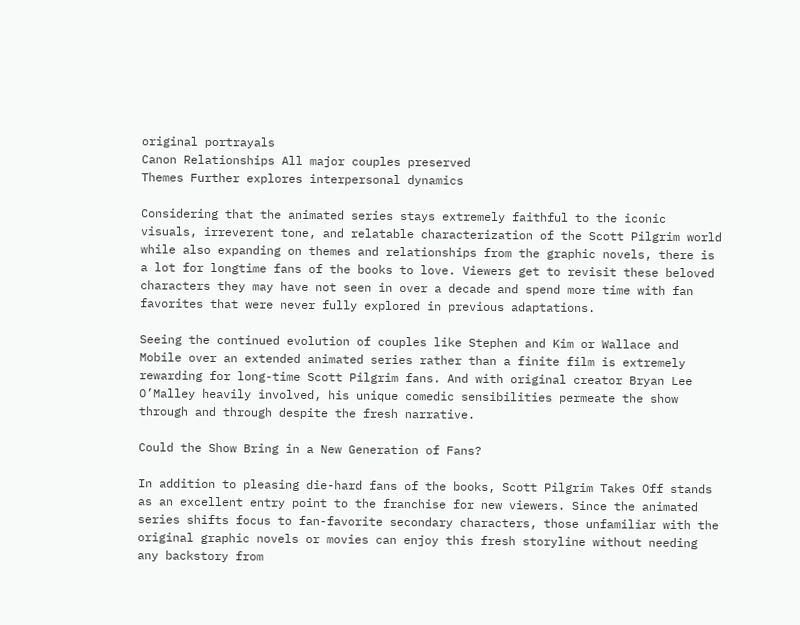original portrayals
Canon Relationships All major couples preserved
Themes Further explores interpersonal dynamics

Considering that the animated series stays extremely faithful to the iconic visuals, irreverent tone, and relatable characterization of the Scott Pilgrim world while also expanding on themes and relationships from the graphic novels, there is a lot for longtime fans of the books to love. Viewers get to revisit these beloved characters they may have not seen in over a decade and spend more time with fan favorites that were never fully explored in previous adaptations.

Seeing the continued evolution of couples like Stephen and Kim or Wallace and Mobile over an extended animated series rather than a finite film is extremely rewarding for long-time Scott Pilgrim fans. And with original creator Bryan Lee O’Malley heavily involved, his unique comedic sensibilities permeate the show through and through despite the fresh narrative.

Could the Show Bring in a New Generation of Fans?

In addition to pleasing die-hard fans of the books, Scott Pilgrim Takes Off stands as an excellent entry point to the franchise for new viewers. Since the animated series shifts focus to fan-favorite secondary characters, those unfamiliar with the original graphic novels or movies can enjoy this fresh storyline without needing any backstory from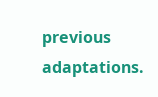previous adaptations.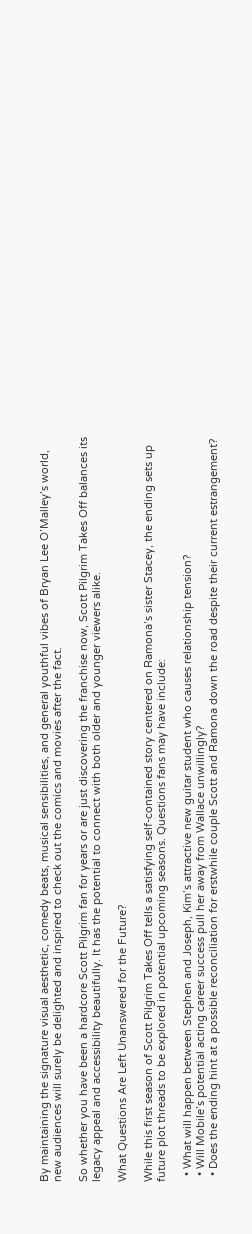By maintaining the signature visual aesthetic, comedy beats, musical sensibilities, and general youthful vibes of Bryan Lee O’Malley’s world, new audiences will surely be delighted and inspired to check out the comics and movies after the fact.

So whether you have been a hardcore Scott Pilgrim fan for years or are just discovering the franchise now, Scott Pilgrim Takes Off balances its legacy appeal and accessibility beautifully. It has the potential to connect with both older and younger viewers alike.

What Questions Are Left Unanswered for the Future?

While this first season of Scott Pilgrim Takes Off tells a satisfying self-contained story centered on Ramona’s sister Stacey, the ending sets up future plot threads to be explored in potential upcoming seasons. Questions fans may have include:

  • What will happen between Stephen and Joseph, Kim’s attractive new guitar student who causes relationship tension?
  • Will Mobile’s potential acting career success pull her away from Wallace unwillingly?
  • Does the ending hint at a possible reconciliation for erstwhile couple Scott and Ramona down the road despite their current estrangement?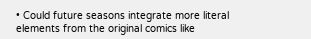• Could future seasons integrate more literal elements from the original comics like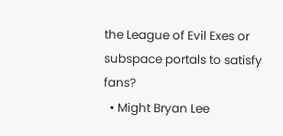the League of Evil Exes or subspace portals to satisfy fans?
  • Might Bryan Lee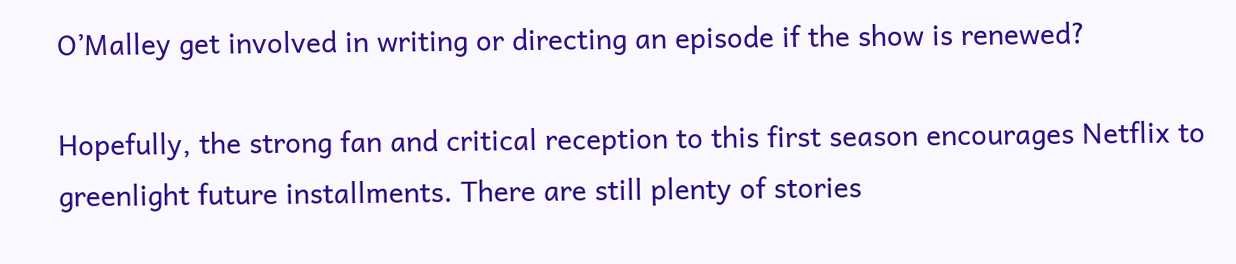O’Malley get involved in writing or directing an episode if the show is renewed?

Hopefully, the strong fan and critical reception to this first season encourages Netflix to greenlight future installments. There are still plenty of stories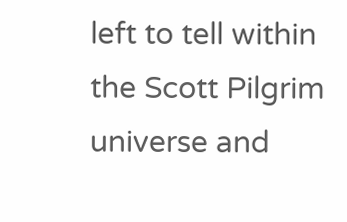left to tell within the Scott Pilgrim universe and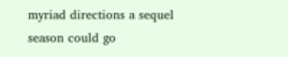myriad directions a sequel season could go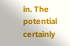in. The potential certainly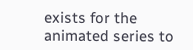exists for the animated series to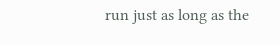run just as long as the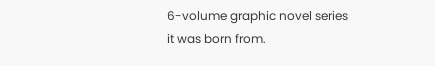6-volume graphic novel series it was born from.